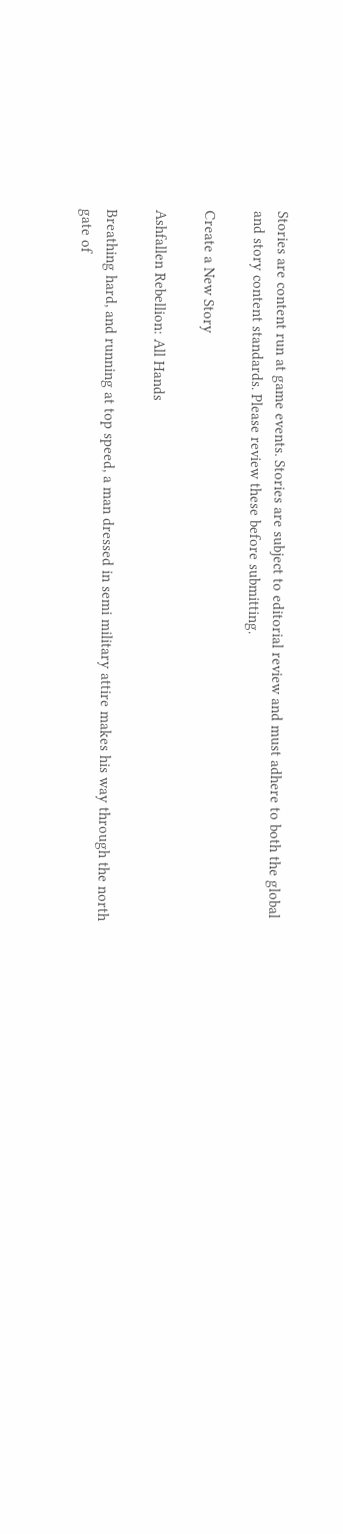Stories are content run at game events. Stories are subject to editorial review and must adhere to both the global and story content standards. Please review these before submitting.

Create a New Story

Ashfallen Rebellion: All Hands

Breathing hard, and running at top speed, a man dressed in semi military attire makes his way through the north gate of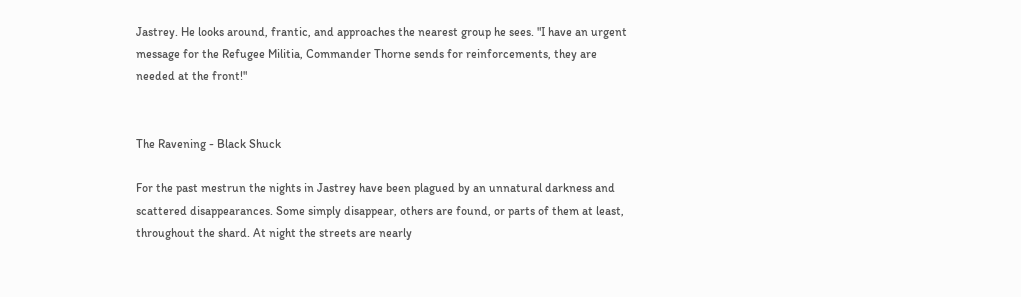Jastrey. He looks around, frantic, and approaches the nearest group he sees. "I have an urgent message for the Refugee Militia, Commander Thorne sends for reinforcements, they are needed at the front!"


The Ravening - Black Shuck

For the past mestrun the nights in Jastrey have been plagued by an unnatural darkness and scattered disappearances. Some simply disappear, others are found, or parts of them at least, throughout the shard. At night the streets are nearly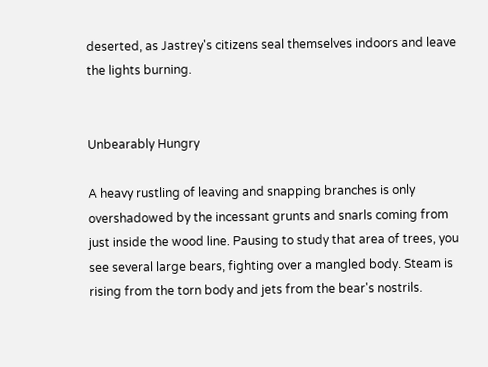deserted, as Jastrey's citizens seal themselves indoors and leave the lights burning.


Unbearably Hungry

A heavy rustling of leaving and snapping branches is only overshadowed by the incessant grunts and snarls coming from just inside the wood line. Pausing to study that area of trees, you see several large bears, fighting over a mangled body. Steam is rising from the torn body and jets from the bear's nostrils.